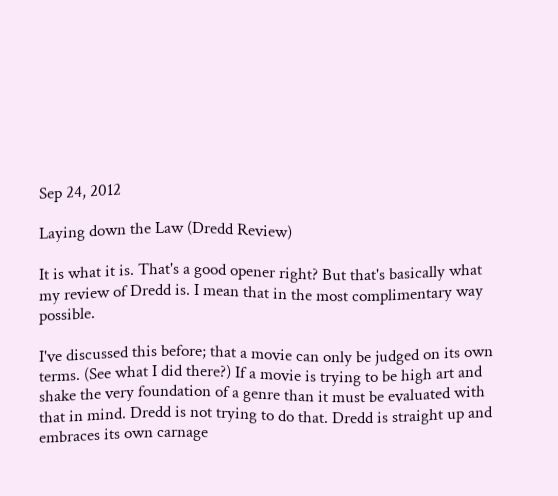Sep 24, 2012

Laying down the Law (Dredd Review)

It is what it is. That's a good opener right? But that's basically what my review of Dredd is. I mean that in the most complimentary way possible.

I've discussed this before; that a movie can only be judged on its own terms. (See what I did there?) If a movie is trying to be high art and shake the very foundation of a genre than it must be evaluated with that in mind. Dredd is not trying to do that. Dredd is straight up and embraces its own carnage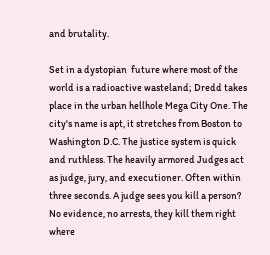and brutality.

Set in a dystopian  future where most of the world is a radioactive wasteland; Dredd takes place in the urban hellhole Mega City One. The city's name is apt, it stretches from Boston to Washington D.C. The justice system is quick and ruthless. The heavily armored Judges act as judge, jury, and executioner. Often within three seconds. A judge sees you kill a person? No evidence, no arrests, they kill them right where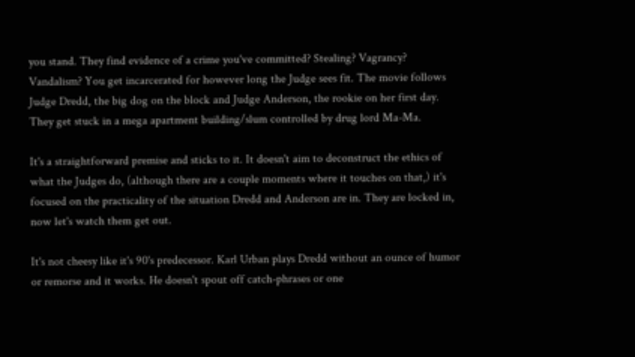you stand. They find evidence of a crime you've committed? Stealing? Vagrancy? Vandalism? You get incarcerated for however long the Judge sees fit. The movie follows Judge Dredd, the big dog on the block and Judge Anderson, the rookie on her first day. They get stuck in a mega apartment building/slum controlled by drug lord Ma-Ma.

It's a straightforward premise and sticks to it. It doesn't aim to deconstruct the ethics of what the Judges do, (although there are a couple moments where it touches on that,) it's focused on the practicality of the situation Dredd and Anderson are in. They are locked in, now let's watch them get out.

It's not cheesy like it's 90's predecessor. Karl Urban plays Dredd without an ounce of humor or remorse and it works. He doesn't spout off catch-phrases or one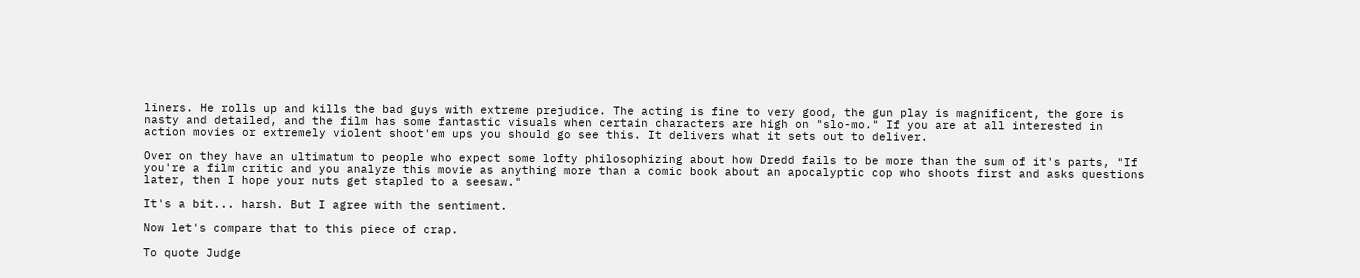liners. He rolls up and kills the bad guys with extreme prejudice. The acting is fine to very good, the gun play is magnificent, the gore is nasty and detailed, and the film has some fantastic visuals when certain characters are high on "slo-mo." If you are at all interested in action movies or extremely violent shoot'em ups you should go see this. It delivers what it sets out to deliver.

Over on they have an ultimatum to people who expect some lofty philosophizing about how Dredd fails to be more than the sum of it's parts, "If you're a film critic and you analyze this movie as anything more than a comic book about an apocalyptic cop who shoots first and asks questions later, then I hope your nuts get stapled to a seesaw."

It's a bit... harsh. But I agree with the sentiment.

Now let's compare that to this piece of crap.

To quote Judge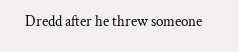Dredd after he threw someone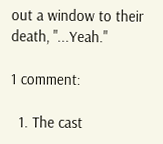out a window to their death, "...Yeah."

1 comment:

  1. The cast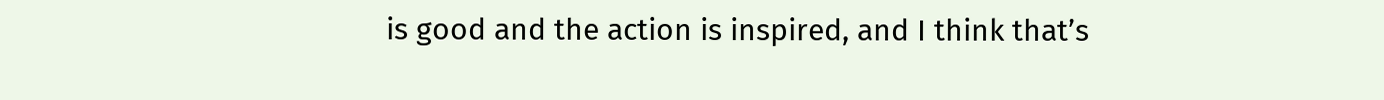is good and the action is inspired, and I think that’s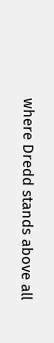where Dredd stands above all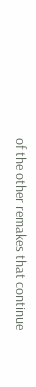of the other remakes that continue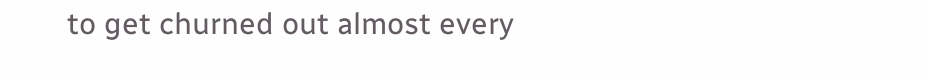to get churned out almost every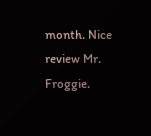month. Nice review Mr. Froggie.